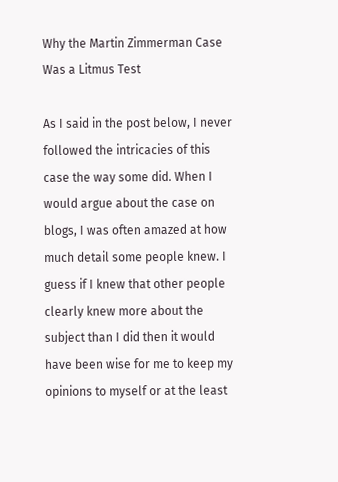Why the Martin Zimmerman Case Was a Litmus Test

As I said in the post below, I never followed the intricacies of this case the way some did. When I would argue about the case on blogs, I was often amazed at how much detail some people knew. I guess if I knew that other people clearly knew more about the subject than I did then it would have been wise for me to keep my opinions to myself or at the least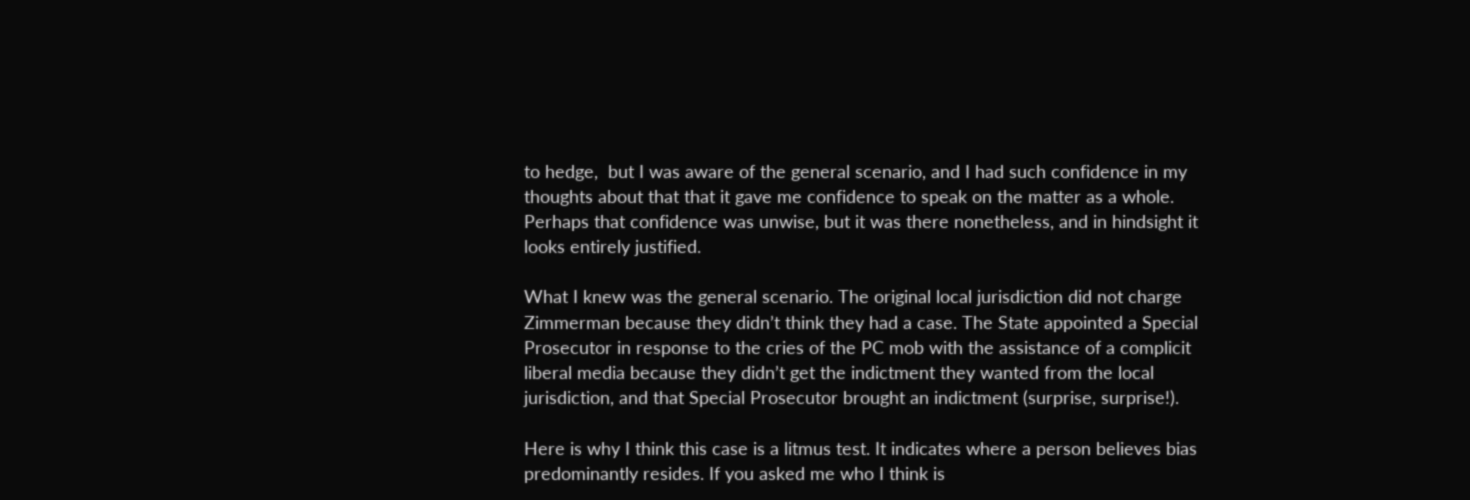to hedge,  but I was aware of the general scenario, and I had such confidence in my thoughts about that that it gave me confidence to speak on the matter as a whole. Perhaps that confidence was unwise, but it was there nonetheless, and in hindsight it looks entirely justified.

What I knew was the general scenario. The original local jurisdiction did not charge Zimmerman because they didn’t think they had a case. The State appointed a Special Prosecutor in response to the cries of the PC mob with the assistance of a complicit liberal media because they didn’t get the indictment they wanted from the local jurisdiction, and that Special Prosecutor brought an indictment (surprise, surprise!).

Here is why I think this case is a litmus test. It indicates where a person believes bias predominantly resides. If you asked me who I think is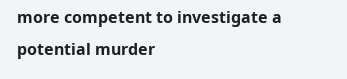more competent to investigate a potential murder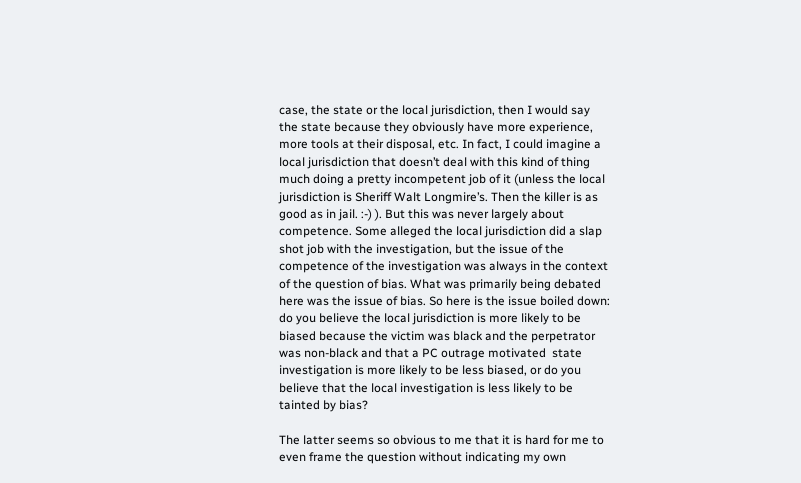case, the state or the local jurisdiction, then I would say the state because they obviously have more experience, more tools at their disposal, etc. In fact, I could imagine a local jurisdiction that doesn’t deal with this kind of thing much doing a pretty incompetent job of it (unless the local jurisdiction is Sheriff Walt Longmire’s. Then the killer is as good as in jail. :-) ). But this was never largely about competence. Some alleged the local jurisdiction did a slap shot job with the investigation, but the issue of the competence of the investigation was always in the context of the question of bias. What was primarily being debated here was the issue of bias. So here is the issue boiled down: do you believe the local jurisdiction is more likely to be biased because the victim was black and the perpetrator was non-black and that a PC outrage motivated  state investigation is more likely to be less biased, or do you believe that the local investigation is less likely to be tainted by bias?

The latter seems so obvious to me that it is hard for me to even frame the question without indicating my own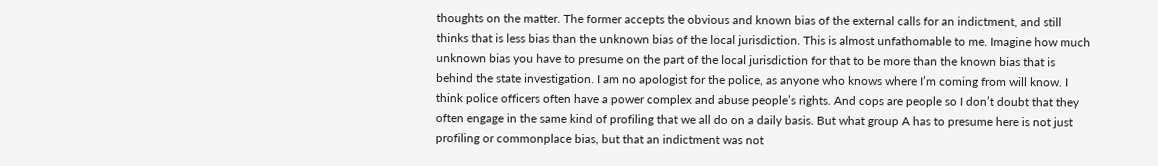thoughts on the matter. The former accepts the obvious and known bias of the external calls for an indictment, and still thinks that is less bias than the unknown bias of the local jurisdiction. This is almost unfathomable to me. Imagine how much unknown bias you have to presume on the part of the local jurisdiction for that to be more than the known bias that is behind the state investigation. I am no apologist for the police, as anyone who knows where I’m coming from will know. I think police officers often have a power complex and abuse people’s rights. And cops are people so I don’t doubt that they often engage in the same kind of profiling that we all do on a daily basis. But what group A has to presume here is not just profiling or commonplace bias, but that an indictment was not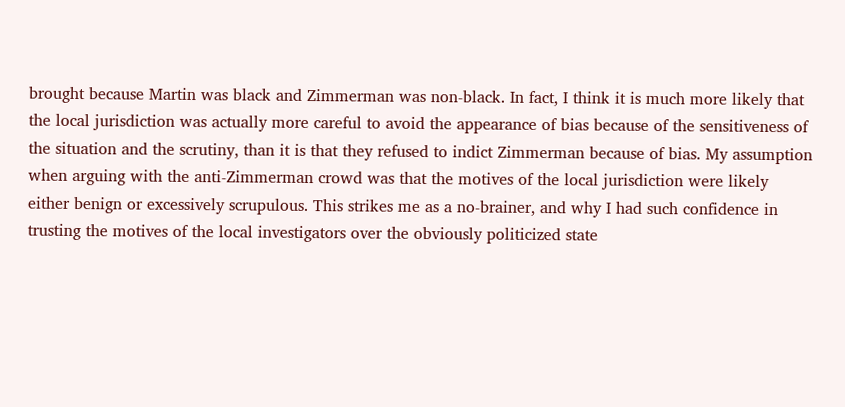brought because Martin was black and Zimmerman was non-black. In fact, I think it is much more likely that the local jurisdiction was actually more careful to avoid the appearance of bias because of the sensitiveness of the situation and the scrutiny, than it is that they refused to indict Zimmerman because of bias. My assumption when arguing with the anti-Zimmerman crowd was that the motives of the local jurisdiction were likely either benign or excessively scrupulous. This strikes me as a no-brainer, and why I had such confidence in trusting the motives of the local investigators over the obviously politicized state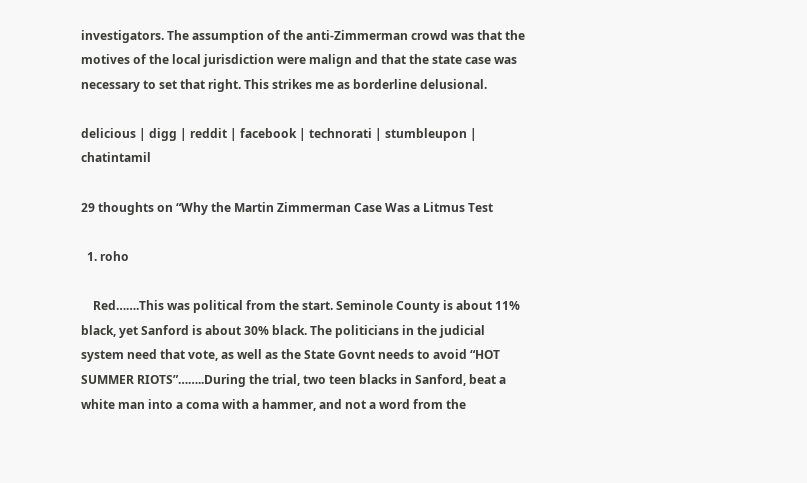investigators. The assumption of the anti-Zimmerman crowd was that the motives of the local jurisdiction were malign and that the state case was necessary to set that right. This strikes me as borderline delusional.

delicious | digg | reddit | facebook | technorati | stumbleupon | chatintamil

29 thoughts on “Why the Martin Zimmerman Case Was a Litmus Test

  1. roho

    Red…….This was political from the start. Seminole County is about 11% black, yet Sanford is about 30% black. The politicians in the judicial system need that vote, as well as the State Govnt needs to avoid “HOT SUMMER RIOTS”……..During the trial, two teen blacks in Sanford, beat a white man into a coma with a hammer, and not a word from the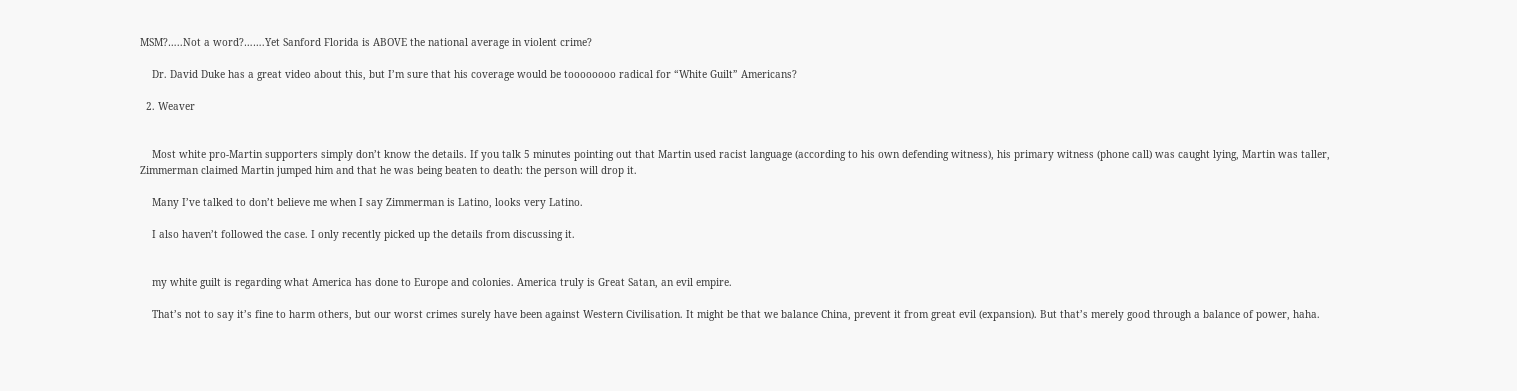MSM?…..Not a word?…….Yet Sanford Florida is ABOVE the national average in violent crime?

    Dr. David Duke has a great video about this, but I’m sure that his coverage would be toooooooo radical for “White Guilt” Americans?

  2. Weaver


    Most white pro-Martin supporters simply don’t know the details. If you talk 5 minutes pointing out that Martin used racist language (according to his own defending witness), his primary witness (phone call) was caught lying, Martin was taller, Zimmerman claimed Martin jumped him and that he was being beaten to death: the person will drop it.

    Many I’ve talked to don’t believe me when I say Zimmerman is Latino, looks very Latino.

    I also haven’t followed the case. I only recently picked up the details from discussing it.


    my white guilt is regarding what America has done to Europe and colonies. America truly is Great Satan, an evil empire.

    That’s not to say it’s fine to harm others, but our worst crimes surely have been against Western Civilisation. It might be that we balance China, prevent it from great evil (expansion). But that’s merely good through a balance of power, haha.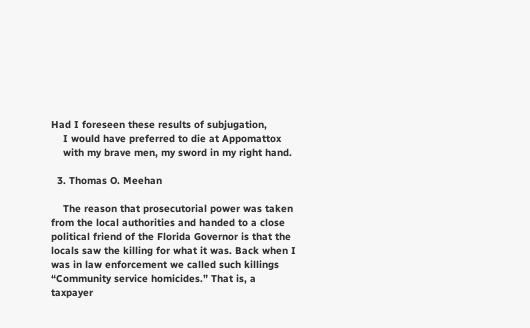Had I foreseen these results of subjugation,
    I would have preferred to die at Appomattox
    with my brave men, my sword in my right hand.

  3. Thomas O. Meehan

    The reason that prosecutorial power was taken from the local authorities and handed to a close political friend of the Florida Governor is that the locals saw the killing for what it was. Back when I was in law enforcement we called such killings “Community service homicides.” That is, a taxpayer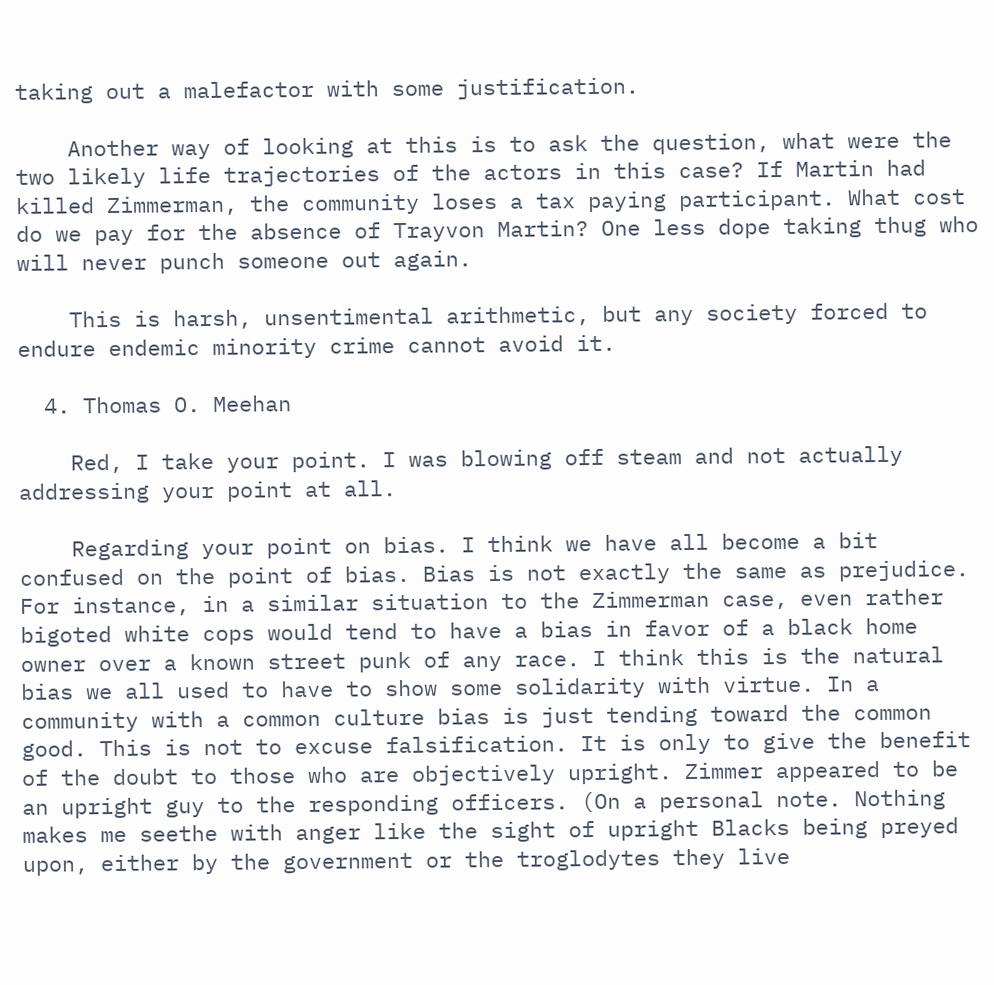taking out a malefactor with some justification.

    Another way of looking at this is to ask the question, what were the two likely life trajectories of the actors in this case? If Martin had killed Zimmerman, the community loses a tax paying participant. What cost do we pay for the absence of Trayvon Martin? One less dope taking thug who will never punch someone out again.

    This is harsh, unsentimental arithmetic, but any society forced to endure endemic minority crime cannot avoid it.

  4. Thomas O. Meehan

    Red, I take your point. I was blowing off steam and not actually addressing your point at all.

    Regarding your point on bias. I think we have all become a bit confused on the point of bias. Bias is not exactly the same as prejudice. For instance, in a similar situation to the Zimmerman case, even rather bigoted white cops would tend to have a bias in favor of a black home owner over a known street punk of any race. I think this is the natural bias we all used to have to show some solidarity with virtue. In a community with a common culture bias is just tending toward the common good. This is not to excuse falsification. It is only to give the benefit of the doubt to those who are objectively upright. Zimmer appeared to be an upright guy to the responding officers. (On a personal note. Nothing makes me seethe with anger like the sight of upright Blacks being preyed upon, either by the government or the troglodytes they live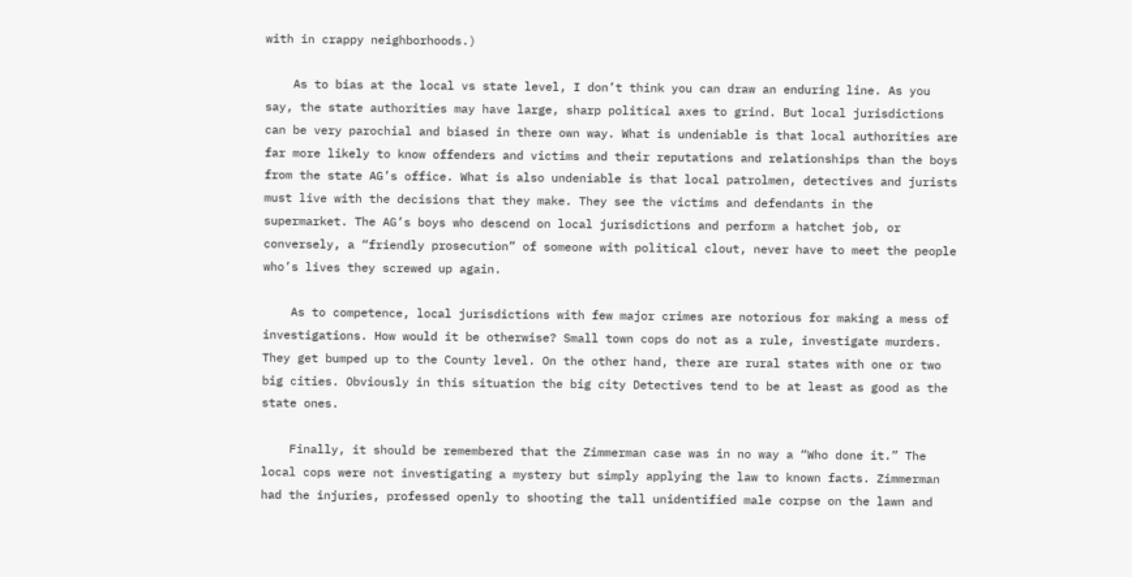with in crappy neighborhoods.)

    As to bias at the local vs state level, I don’t think you can draw an enduring line. As you say, the state authorities may have large, sharp political axes to grind. But local jurisdictions can be very parochial and biased in there own way. What is undeniable is that local authorities are far more likely to know offenders and victims and their reputations and relationships than the boys from the state AG’s office. What is also undeniable is that local patrolmen, detectives and jurists must live with the decisions that they make. They see the victims and defendants in the supermarket. The AG’s boys who descend on local jurisdictions and perform a hatchet job, or conversely, a “friendly prosecution” of someone with political clout, never have to meet the people who’s lives they screwed up again.

    As to competence, local jurisdictions with few major crimes are notorious for making a mess of investigations. How would it be otherwise? Small town cops do not as a rule, investigate murders. They get bumped up to the County level. On the other hand, there are rural states with one or two big cities. Obviously in this situation the big city Detectives tend to be at least as good as the state ones.

    Finally, it should be remembered that the Zimmerman case was in no way a “Who done it.” The local cops were not investigating a mystery but simply applying the law to known facts. Zimmerman had the injuries, professed openly to shooting the tall unidentified male corpse on the lawn and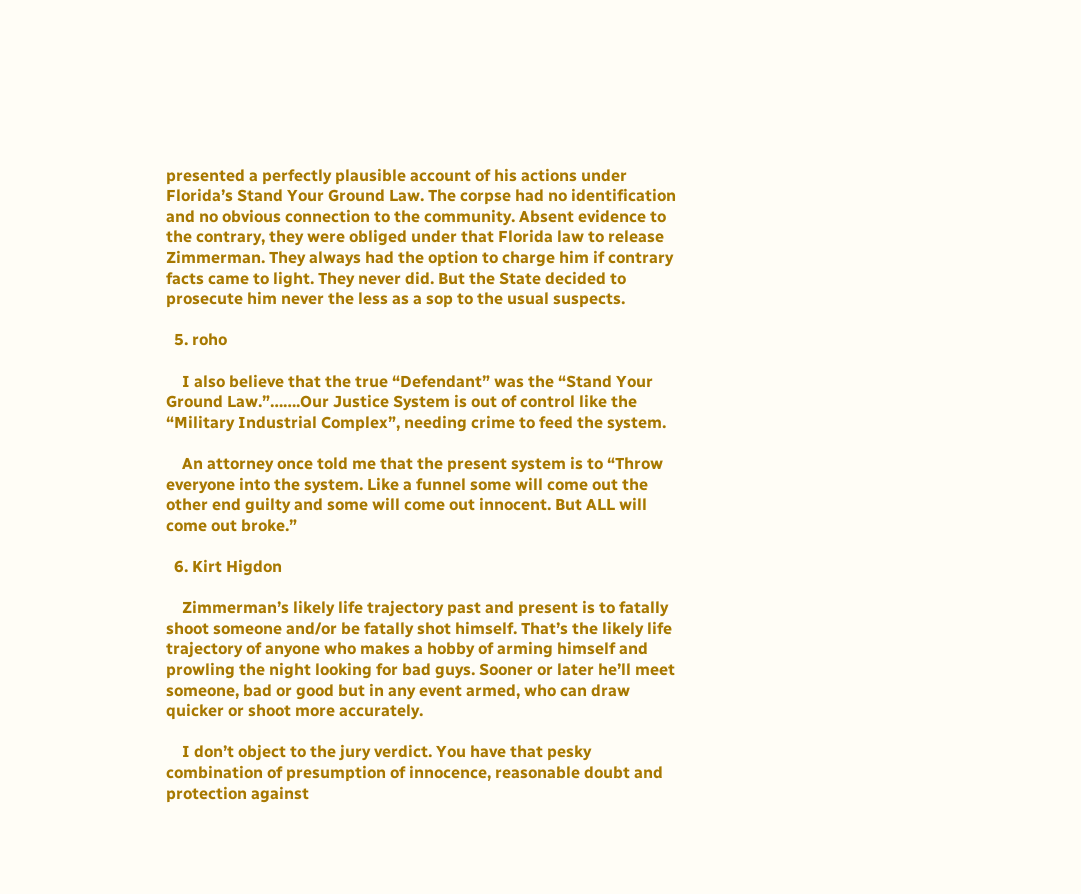presented a perfectly plausible account of his actions under Florida’s Stand Your Ground Law. The corpse had no identification and no obvious connection to the community. Absent evidence to the contrary, they were obliged under that Florida law to release Zimmerman. They always had the option to charge him if contrary facts came to light. They never did. But the State decided to prosecute him never the less as a sop to the usual suspects.

  5. roho

    I also believe that the true “Defendant” was the “Stand Your Ground Law.”…….Our Justice System is out of control like the “Military Industrial Complex”, needing crime to feed the system.

    An attorney once told me that the present system is to “Throw everyone into the system. Like a funnel some will come out the other end guilty and some will come out innocent. But ALL will come out broke.”

  6. Kirt Higdon

    Zimmerman’s likely life trajectory past and present is to fatally shoot someone and/or be fatally shot himself. That’s the likely life trajectory of anyone who makes a hobby of arming himself and prowling the night looking for bad guys. Sooner or later he’ll meet someone, bad or good but in any event armed, who can draw quicker or shoot more accurately.

    I don’t object to the jury verdict. You have that pesky combination of presumption of innocence, reasonable doubt and protection against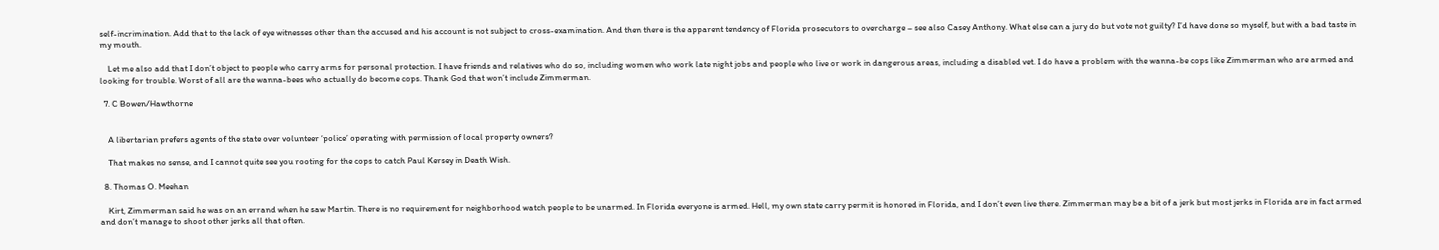self-incrimination. Add that to the lack of eye witnesses other than the accused and his account is not subject to cross-examination. And then there is the apparent tendency of Florida prosecutors to overcharge – see also Casey Anthony. What else can a jury do but vote not guilty? I’d have done so myself, but with a bad taste in my mouth.

    Let me also add that I don’t object to people who carry arms for personal protection. I have friends and relatives who do so, including women who work late night jobs and people who live or work in dangerous areas, including a disabled vet. I do have a problem with the wanna-be cops like Zimmerman who are armed and looking for trouble. Worst of all are the wanna-bees who actually do become cops. Thank God that won’t include Zimmerman.

  7. C Bowen/Hawthorne


    A libertarian prefers agents of the state over volunteer ‘police’ operating with permission of local property owners?

    That makes no sense, and I cannot quite see you rooting for the cops to catch Paul Kersey in Death Wish.

  8. Thomas O. Meehan

    Kirt, Zimmerman said he was on an errand when he saw Martin. There is no requirement for neighborhood watch people to be unarmed. In Florida everyone is armed. Hell, my own state carry permit is honored in Florida, and I don’t even live there. Zimmerman may be a bit of a jerk but most jerks in Florida are in fact armed and don’t manage to shoot other jerks all that often.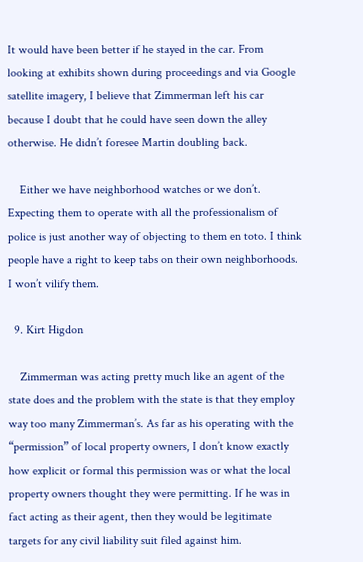It would have been better if he stayed in the car. From looking at exhibits shown during proceedings and via Google satellite imagery, I believe that Zimmerman left his car because I doubt that he could have seen down the alley otherwise. He didn’t foresee Martin doubling back.

    Either we have neighborhood watches or we don’t. Expecting them to operate with all the professionalism of police is just another way of objecting to them en toto. I think people have a right to keep tabs on their own neighborhoods. I won’t vilify them.

  9. Kirt Higdon

    Zimmerman was acting pretty much like an agent of the state does and the problem with the state is that they employ way too many Zimmerman’s. As far as his operating with the “permission” of local property owners, I don’t know exactly how explicit or formal this permission was or what the local property owners thought they were permitting. If he was in fact acting as their agent, then they would be legitimate targets for any civil liability suit filed against him.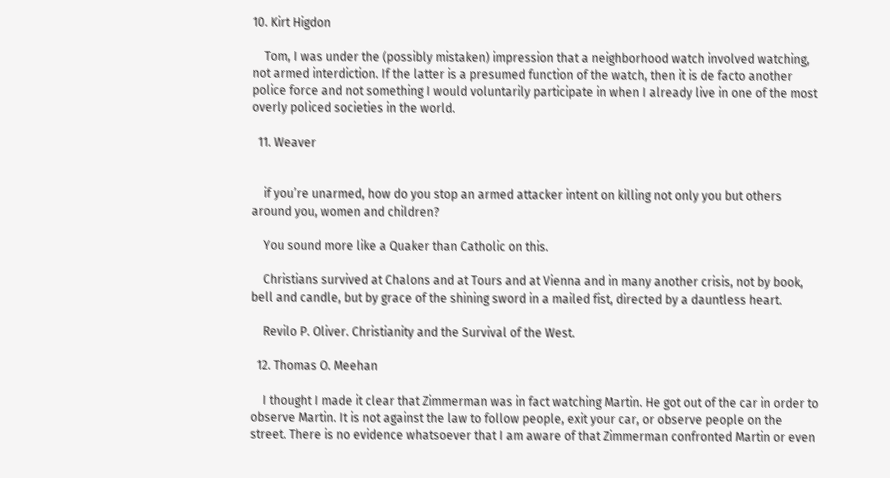10. Kirt Higdon

    Tom, I was under the (possibly mistaken) impression that a neighborhood watch involved watching, not armed interdiction. If the latter is a presumed function of the watch, then it is de facto another police force and not something I would voluntarily participate in when I already live in one of the most overly policed societies in the world.

  11. Weaver


    if you’re unarmed, how do you stop an armed attacker intent on killing not only you but others around you, women and children?

    You sound more like a Quaker than Catholic on this.

    Christians survived at Chalons and at Tours and at Vienna and in many another crisis, not by book, bell and candle, but by grace of the shining sword in a mailed fist, directed by a dauntless heart.

    Revilo P. Oliver. Christianity and the Survival of the West.

  12. Thomas O. Meehan

    I thought I made it clear that Zimmerman was in fact watching Martin. He got out of the car in order to observe Martin. It is not against the law to follow people, exit your car, or observe people on the street. There is no evidence whatsoever that I am aware of that Zimmerman confronted Martin or even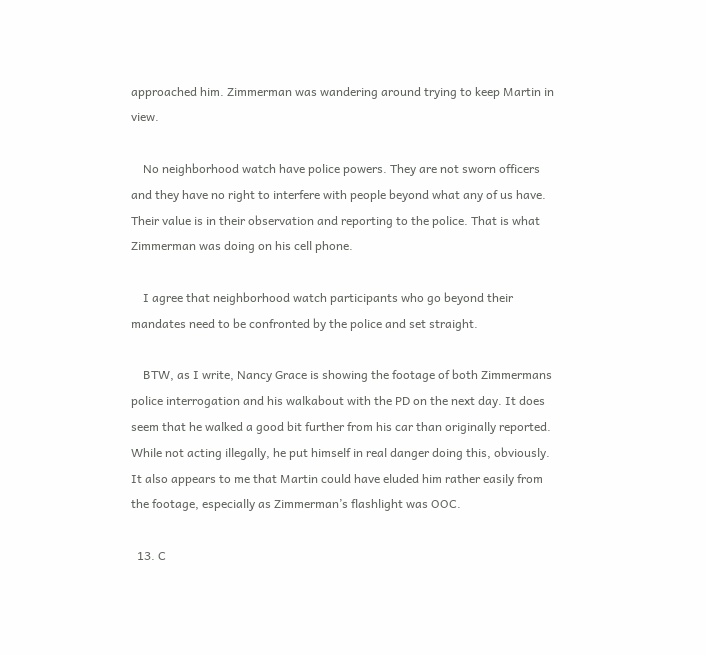approached him. Zimmerman was wandering around trying to keep Martin in view.

    No neighborhood watch have police powers. They are not sworn officers and they have no right to interfere with people beyond what any of us have. Their value is in their observation and reporting to the police. That is what Zimmerman was doing on his cell phone.

    I agree that neighborhood watch participants who go beyond their mandates need to be confronted by the police and set straight.

    BTW, as I write, Nancy Grace is showing the footage of both Zimmermans police interrogation and his walkabout with the PD on the next day. It does seem that he walked a good bit further from his car than originally reported. While not acting illegally, he put himself in real danger doing this, obviously. It also appears to me that Martin could have eluded him rather easily from the footage, especially as Zimmerman’s flashlight was OOC.

  13. C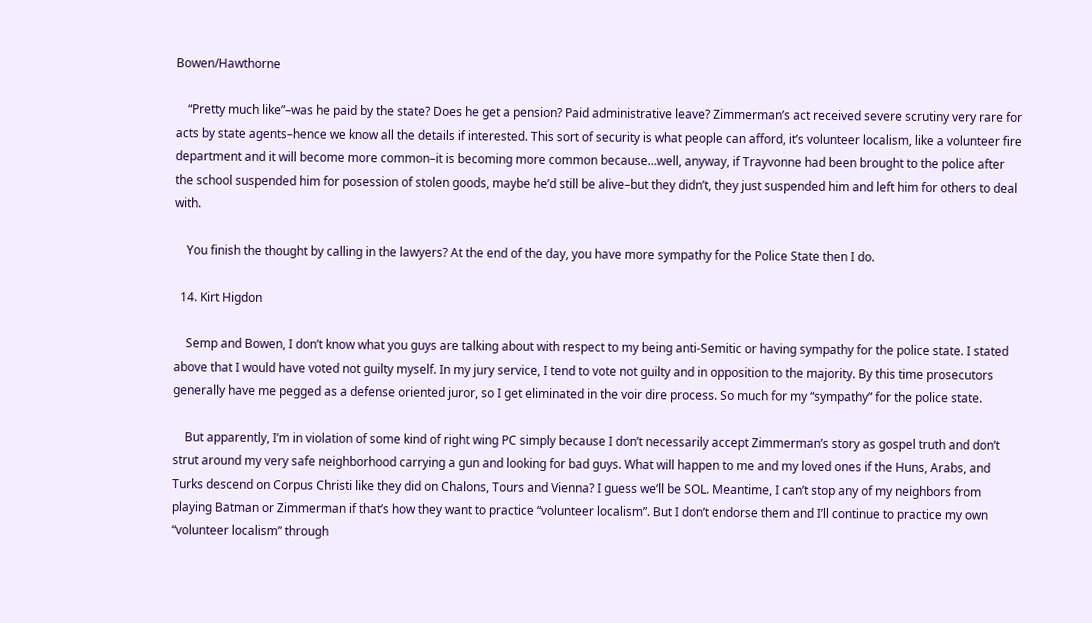Bowen/Hawthorne

    “Pretty much like”–was he paid by the state? Does he get a pension? Paid administrative leave? Zimmerman’s act received severe scrutiny very rare for acts by state agents–hence we know all the details if interested. This sort of security is what people can afford, it’s volunteer localism, like a volunteer fire department and it will become more common–it is becoming more common because…well, anyway, if Trayvonne had been brought to the police after the school suspended him for posession of stolen goods, maybe he’d still be alive–but they didn’t, they just suspended him and left him for others to deal with.

    You finish the thought by calling in the lawyers? At the end of the day, you have more sympathy for the Police State then I do.

  14. Kirt Higdon

    Semp and Bowen, I don’t know what you guys are talking about with respect to my being anti-Semitic or having sympathy for the police state. I stated above that I would have voted not guilty myself. In my jury service, I tend to vote not guilty and in opposition to the majority. By this time prosecutors generally have me pegged as a defense oriented juror, so I get eliminated in the voir dire process. So much for my “sympathy” for the police state.

    But apparently, I’m in violation of some kind of right wing PC simply because I don’t necessarily accept Zimmerman’s story as gospel truth and don’t strut around my very safe neighborhood carrying a gun and looking for bad guys. What will happen to me and my loved ones if the Huns, Arabs, and Turks descend on Corpus Christi like they did on Chalons, Tours and Vienna? I guess we’ll be SOL. Meantime, I can’t stop any of my neighbors from playing Batman or Zimmerman if that’s how they want to practice “volunteer localism”. But I don’t endorse them and I’ll continue to practice my own “volunteer localism” through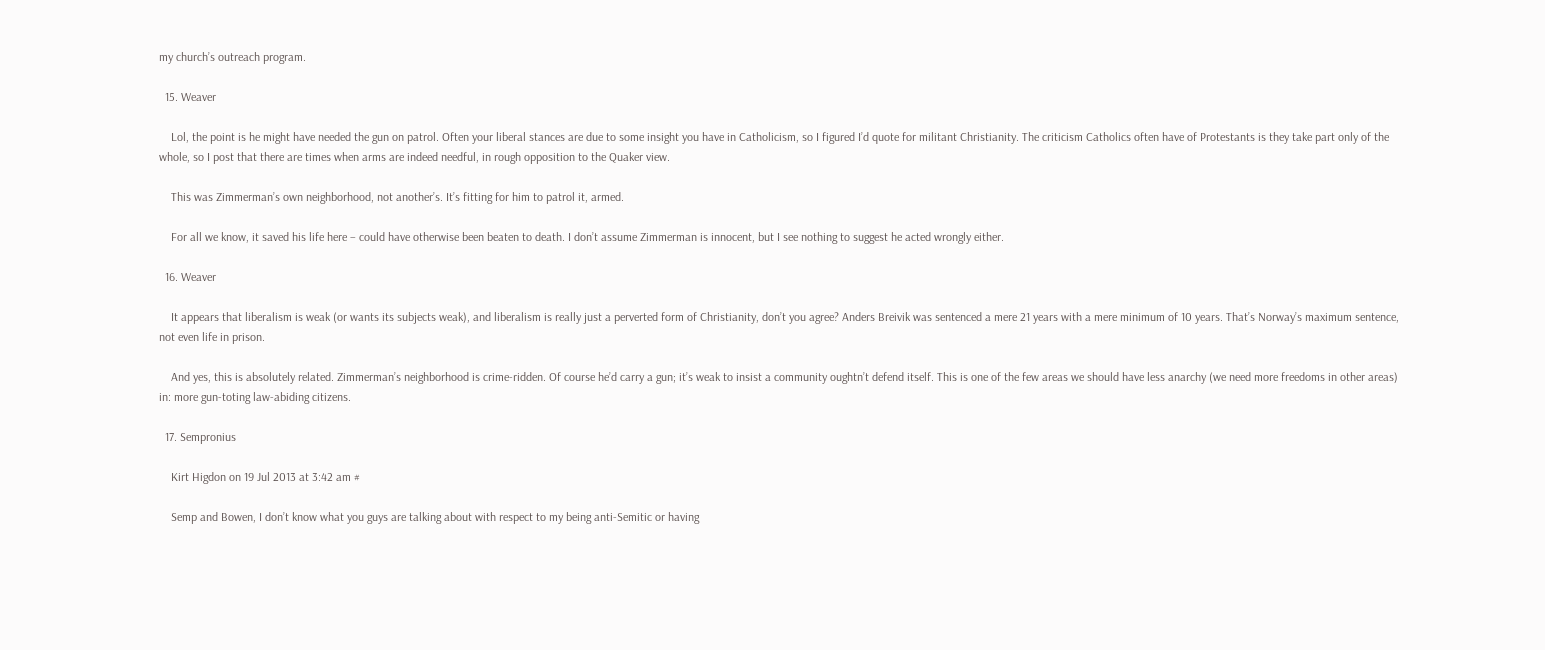my church’s outreach program.

  15. Weaver

    Lol, the point is he might have needed the gun on patrol. Often your liberal stances are due to some insight you have in Catholicism, so I figured I’d quote for militant Christianity. The criticism Catholics often have of Protestants is they take part only of the whole, so I post that there are times when arms are indeed needful, in rough opposition to the Quaker view.

    This was Zimmerman’s own neighborhood, not another’s. It’s fitting for him to patrol it, armed.

    For all we know, it saved his life here – could have otherwise been beaten to death. I don’t assume Zimmerman is innocent, but I see nothing to suggest he acted wrongly either.

  16. Weaver

    It appears that liberalism is weak (or wants its subjects weak), and liberalism is really just a perverted form of Christianity, don’t you agree? Anders Breivik was sentenced a mere 21 years with a mere minimum of 10 years. That’s Norway’s maximum sentence, not even life in prison.

    And yes, this is absolutely related. Zimmerman’s neighborhood is crime-ridden. Of course he’d carry a gun; it’s weak to insist a community oughtn’t defend itself. This is one of the few areas we should have less anarchy (we need more freedoms in other areas) in: more gun-toting law-abiding citizens.

  17. Sempronius

    Kirt Higdon on 19 Jul 2013 at 3:42 am #

    Semp and Bowen, I don’t know what you guys are talking about with respect to my being anti-Semitic or having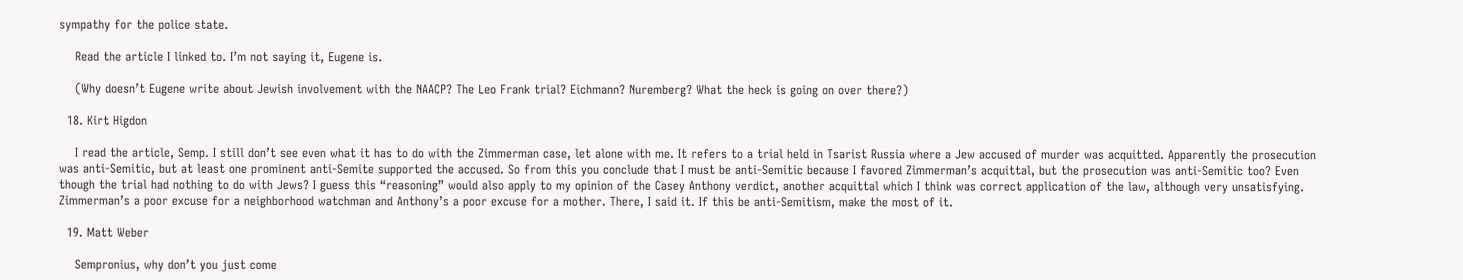sympathy for the police state.

    Read the article I linked to. I’m not saying it, Eugene is.

    (Why doesn’t Eugene write about Jewish involvement with the NAACP? The Leo Frank trial? Eichmann? Nuremberg? What the heck is going on over there?)

  18. Kirt Higdon

    I read the article, Semp. I still don’t see even what it has to do with the Zimmerman case, let alone with me. It refers to a trial held in Tsarist Russia where a Jew accused of murder was acquitted. Apparently the prosecution was anti-Semitic, but at least one prominent anti-Semite supported the accused. So from this you conclude that I must be anti-Semitic because I favored Zimmerman’s acquittal, but the prosecution was anti-Semitic too? Even though the trial had nothing to do with Jews? I guess this “reasoning” would also apply to my opinion of the Casey Anthony verdict, another acquittal which I think was correct application of the law, although very unsatisfying. Zimmerman’s a poor excuse for a neighborhood watchman and Anthony’s a poor excuse for a mother. There, I said it. If this be anti-Semitism, make the most of it.

  19. Matt Weber

    Sempronius, why don’t you just come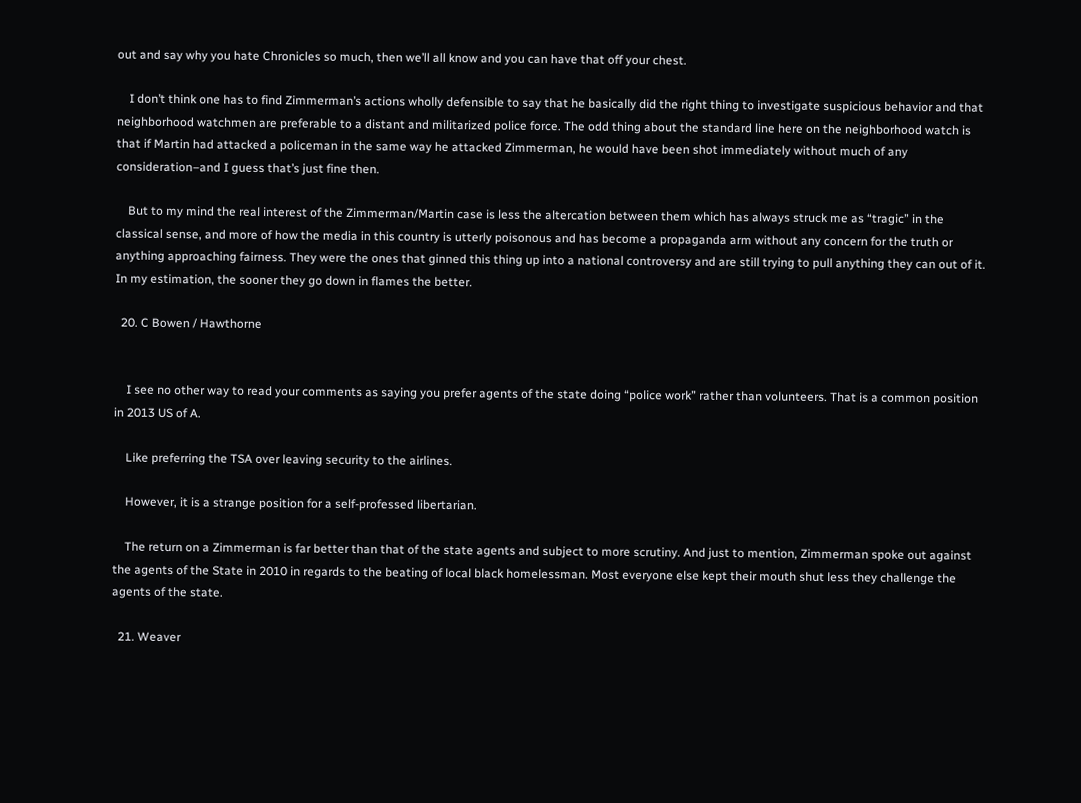out and say why you hate Chronicles so much, then we’ll all know and you can have that off your chest.

    I don’t think one has to find Zimmerman’s actions wholly defensible to say that he basically did the right thing to investigate suspicious behavior and that neighborhood watchmen are preferable to a distant and militarized police force. The odd thing about the standard line here on the neighborhood watch is that if Martin had attacked a policeman in the same way he attacked Zimmerman, he would have been shot immediately without much of any consideration–and I guess that’s just fine then.

    But to my mind the real interest of the Zimmerman/Martin case is less the altercation between them which has always struck me as “tragic” in the classical sense, and more of how the media in this country is utterly poisonous and has become a propaganda arm without any concern for the truth or anything approaching fairness. They were the ones that ginned this thing up into a national controversy and are still trying to pull anything they can out of it. In my estimation, the sooner they go down in flames the better.

  20. C Bowen / Hawthorne


    I see no other way to read your comments as saying you prefer agents of the state doing “police work” rather than volunteers. That is a common position in 2013 US of A.

    Like preferring the TSA over leaving security to the airlines.

    However, it is a strange position for a self-professed libertarian.

    The return on a Zimmerman is far better than that of the state agents and subject to more scrutiny. And just to mention, Zimmerman spoke out against the agents of the State in 2010 in regards to the beating of local black homelessman. Most everyone else kept their mouth shut less they challenge the agents of the state.

  21. Weaver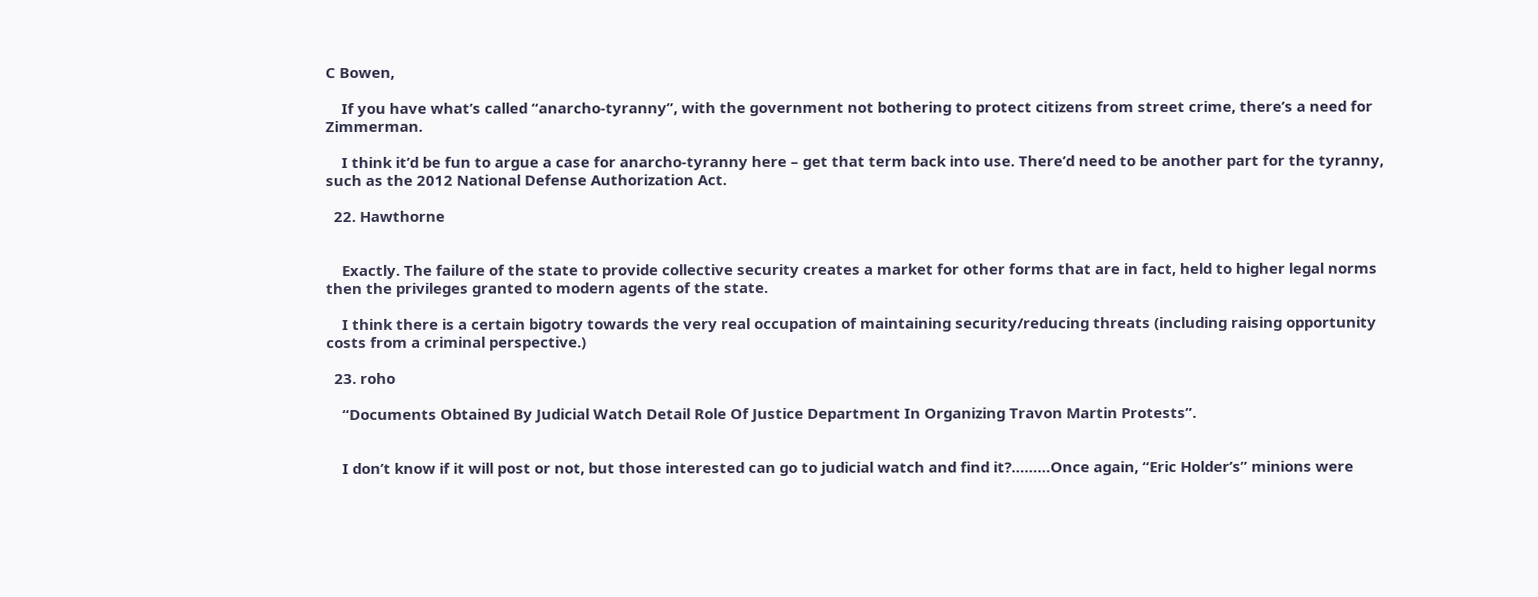C Bowen,

    If you have what’s called “anarcho-tyranny”, with the government not bothering to protect citizens from street crime, there’s a need for Zimmerman.

    I think it’d be fun to argue a case for anarcho-tyranny here – get that term back into use. There’d need to be another part for the tyranny, such as the 2012 National Defense Authorization Act.

  22. Hawthorne


    Exactly. The failure of the state to provide collective security creates a market for other forms that are in fact, held to higher legal norms then the privileges granted to modern agents of the state.

    I think there is a certain bigotry towards the very real occupation of maintaining security/reducing threats (including raising opportunity costs from a criminal perspective.)

  23. roho

    “Documents Obtained By Judicial Watch Detail Role Of Justice Department In Organizing Travon Martin Protests”.


    I don’t know if it will post or not, but those interested can go to judicial watch and find it?………Once again, “Eric Holder’s” minions were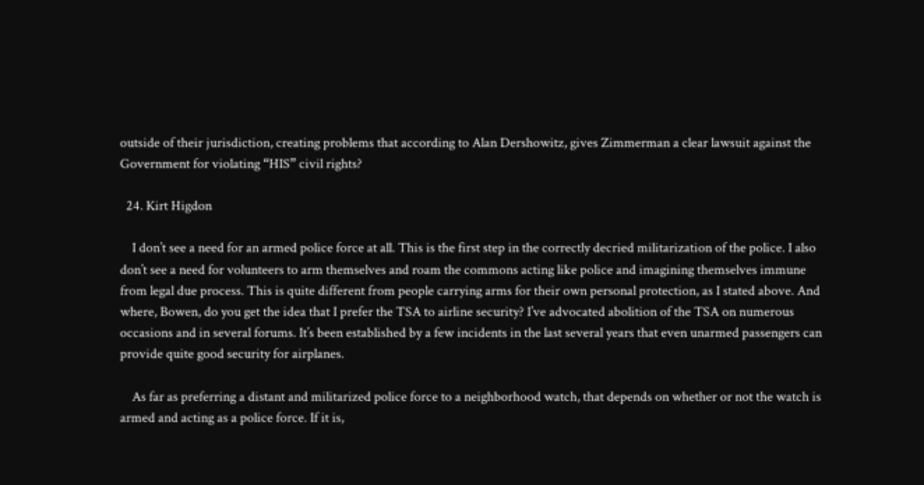outside of their jurisdiction, creating problems that according to Alan Dershowitz, gives Zimmerman a clear lawsuit against the Government for violating “HIS” civil rights?

  24. Kirt Higdon

    I don’t see a need for an armed police force at all. This is the first step in the correctly decried militarization of the police. I also don’t see a need for volunteers to arm themselves and roam the commons acting like police and imagining themselves immune from legal due process. This is quite different from people carrying arms for their own personal protection, as I stated above. And where, Bowen, do you get the idea that I prefer the TSA to airline security? I’ve advocated abolition of the TSA on numerous occasions and in several forums. It’s been established by a few incidents in the last several years that even unarmed passengers can provide quite good security for airplanes.

    As far as preferring a distant and militarized police force to a neighborhood watch, that depends on whether or not the watch is armed and acting as a police force. If it is,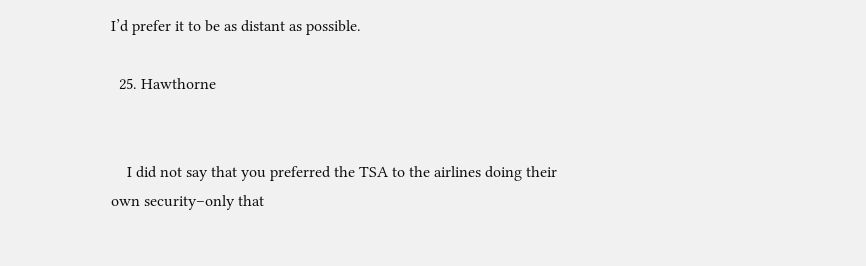I’d prefer it to be as distant as possible.

  25. Hawthorne


    I did not say that you preferred the TSA to the airlines doing their own security–only that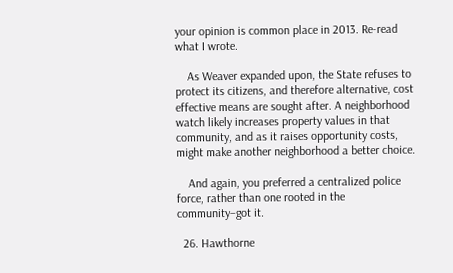your opinion is common place in 2013. Re-read what I wrote.

    As Weaver expanded upon, the State refuses to protect its citizens, and therefore alternative, cost effective means are sought after. A neighborhood watch likely increases property values in that community, and as it raises opportunity costs, might make another neighborhood a better choice.

    And again, you preferred a centralized police force, rather than one rooted in the community–got it.

  26. Hawthorne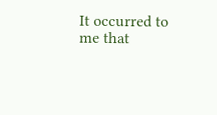It occurred to me that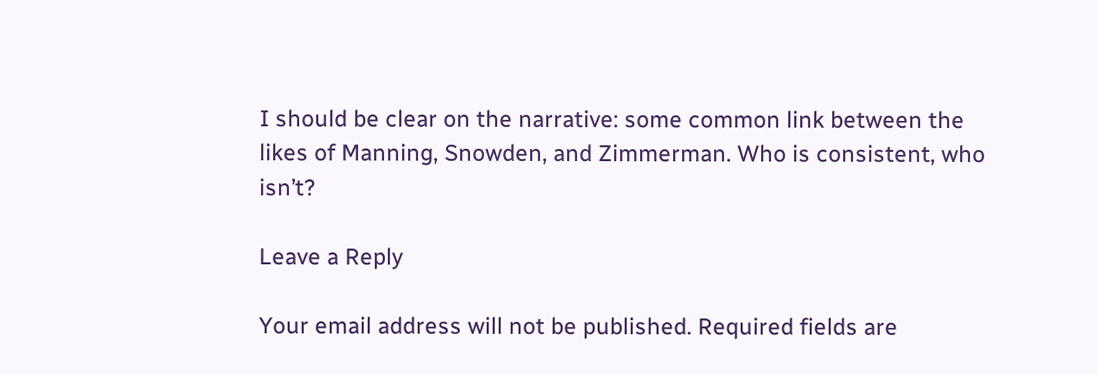I should be clear on the narrative: some common link between the likes of Manning, Snowden, and Zimmerman. Who is consistent, who isn’t?

Leave a Reply

Your email address will not be published. Required fields are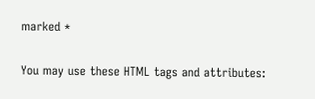marked *

You may use these HTML tags and attributes: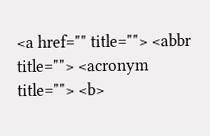<a href="" title=""> <abbr title=""> <acronym title=""> <b>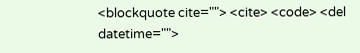<blockquote cite=""> <cite> <code> <del datetime="">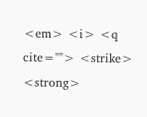<em> <i> <q cite=""> <strike> <strong>